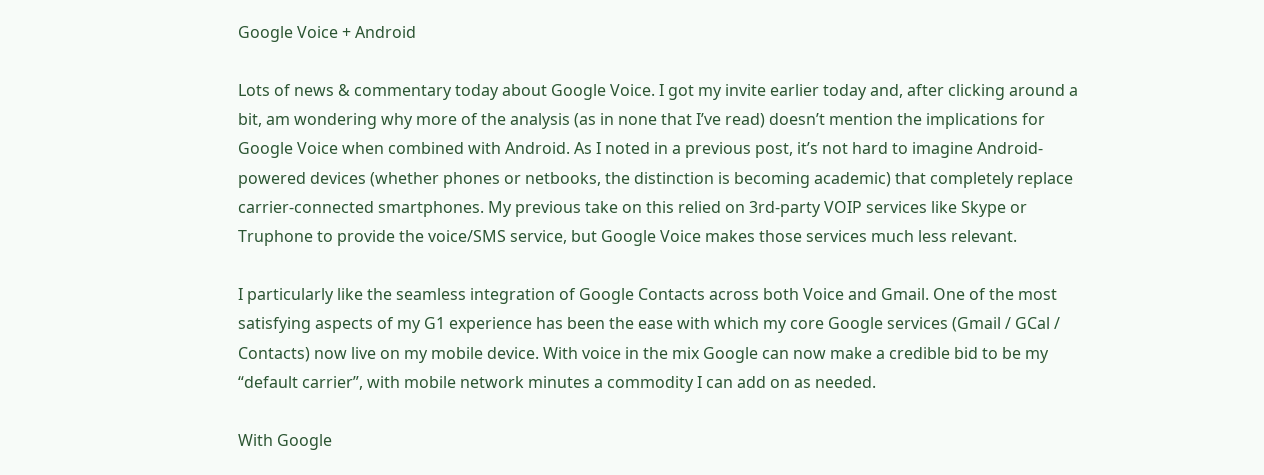Google Voice + Android

Lots of news & commentary today about Google Voice. I got my invite earlier today and, after clicking around a bit, am wondering why more of the analysis (as in none that I’ve read) doesn’t mention the implications for Google Voice when combined with Android. As I noted in a previous post, it’s not hard to imagine Android-powered devices (whether phones or netbooks, the distinction is becoming academic) that completely replace carrier-connected smartphones. My previous take on this relied on 3rd-party VOIP services like Skype or Truphone to provide the voice/SMS service, but Google Voice makes those services much less relevant.

I particularly like the seamless integration of Google Contacts across both Voice and Gmail. One of the most satisfying aspects of my G1 experience has been the ease with which my core Google services (Gmail / GCal / Contacts) now live on my mobile device. With voice in the mix Google can now make a credible bid to be my “default carrier”, with mobile network minutes a commodity I can add on as needed.

With Google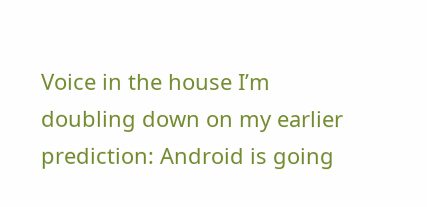Voice in the house I’m doubling down on my earlier prediction: Android is going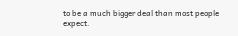to be a much bigger deal than most people expect.